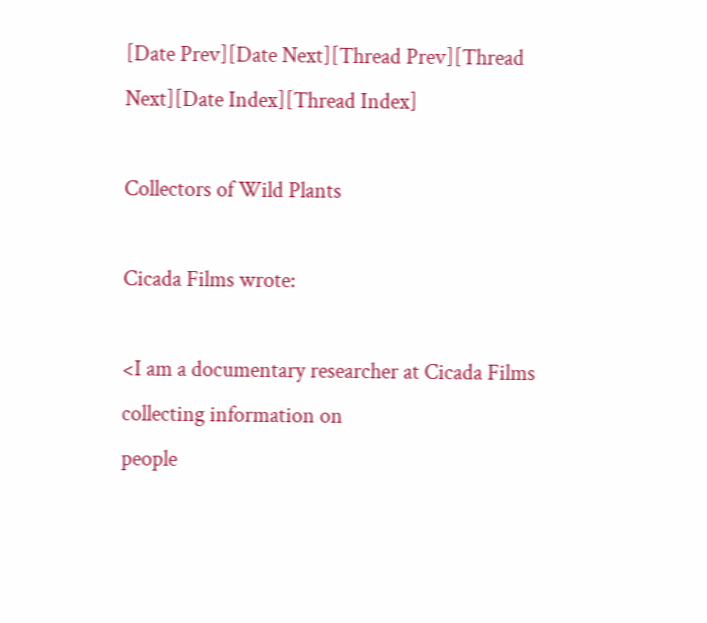[Date Prev][Date Next][Thread Prev][Thread Next][Date Index][Thread Index]

Collectors of Wild Plants

Cicada Films wrote:

<I am a documentary researcher at Cicada Films collecting information on
people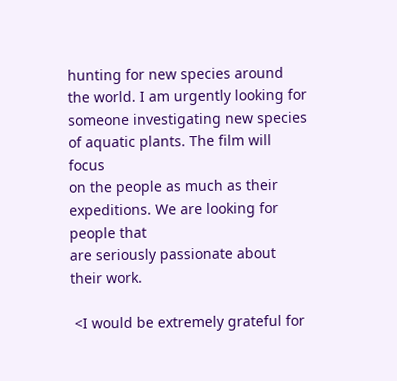hunting for new species around the world. I am urgently looking for
someone investigating new species of aquatic plants. The film will focus
on the people as much as their expeditions. We are looking for people that
are seriously passionate about their work.

 <I would be extremely grateful for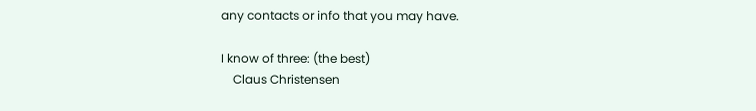any contacts or info that you may have.

I know of three: (the best)
    Claus Christensen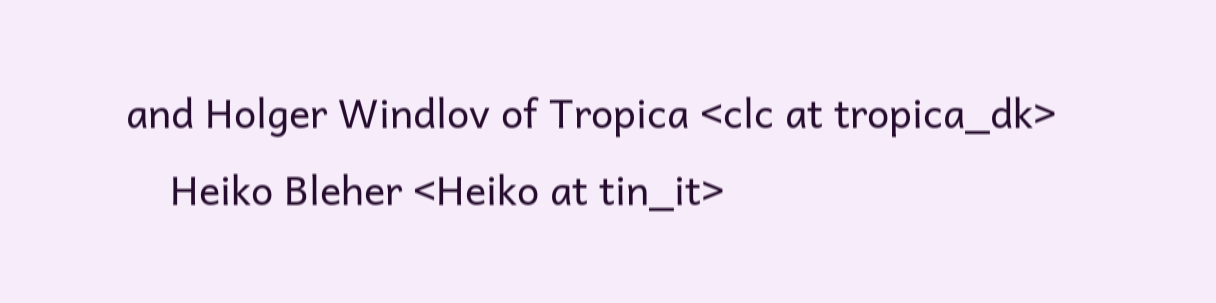and Holger Windlov of Tropica <clc at tropica_dk>
    Heiko Bleher <Heiko at tin_it>